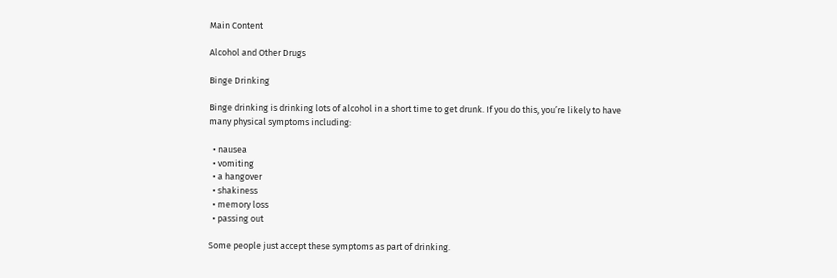Main Content

Alcohol and Other Drugs

Binge Drinking

Binge drinking is drinking lots of alcohol in a short time to get drunk. If you do this, you’re likely to have many physical symptoms including:

  • nausea
  • vomiting
  • a hangover
  • shakiness
  • memory loss
  • passing out

Some people just accept these symptoms as part of drinking.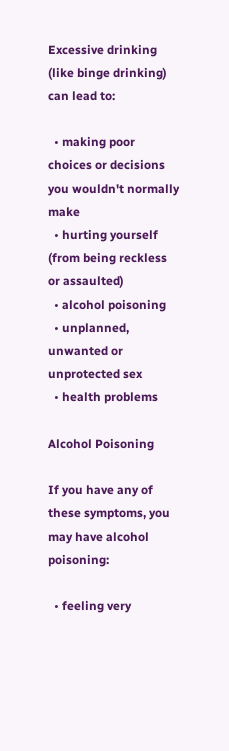Excessive drinking (like binge drinking) can lead to:

  • making poor choices or decisions you wouldn't normally make
  • hurting yourself (from being reckless or assaulted)
  • alcohol poisoning
  • unplanned, unwanted or unprotected sex
  • health problems

Alcohol Poisoning

If you have any of these symptoms, you may have alcohol poisoning:

  • feeling very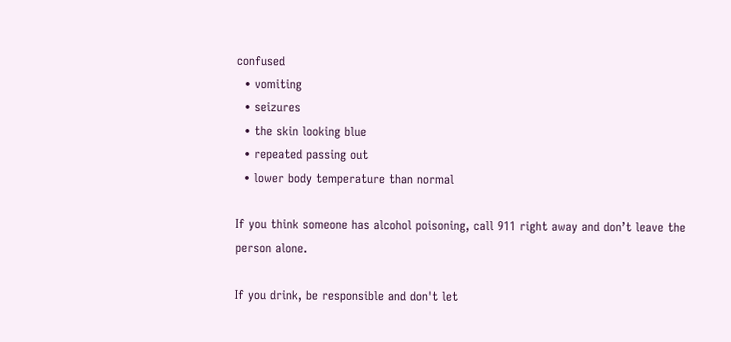confused
  • vomiting
  • seizures
  • the skin looking blue
  • repeated passing out
  • lower body temperature than normal

If you think someone has alcohol poisoning, call 911 right away and don’t leave the person alone.

If you drink, be responsible and don't let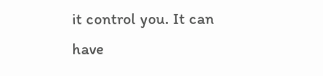it control you. It can have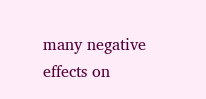many negative effects on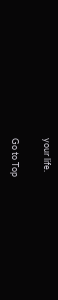your life.

Go to Top